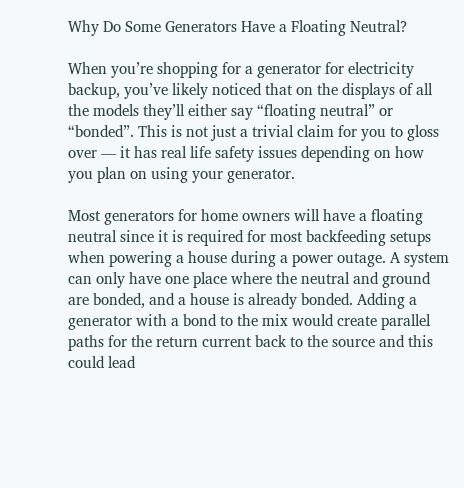Why Do Some Generators Have a Floating Neutral?

When you’re shopping for a generator for electricity backup, you’ve likely noticed that on the displays of all the models they’ll either say “floating neutral” or “bonded”. This is not just a trivial claim for you to gloss over — it has real life safety issues depending on how you plan on using your generator.

Most generators for home owners will have a floating neutral since it is required for most backfeeding setups when powering a house during a power outage. A system can only have one place where the neutral and ground are bonded, and a house is already bonded. Adding a generator with a bond to the mix would create parallel paths for the return current back to the source and this could lead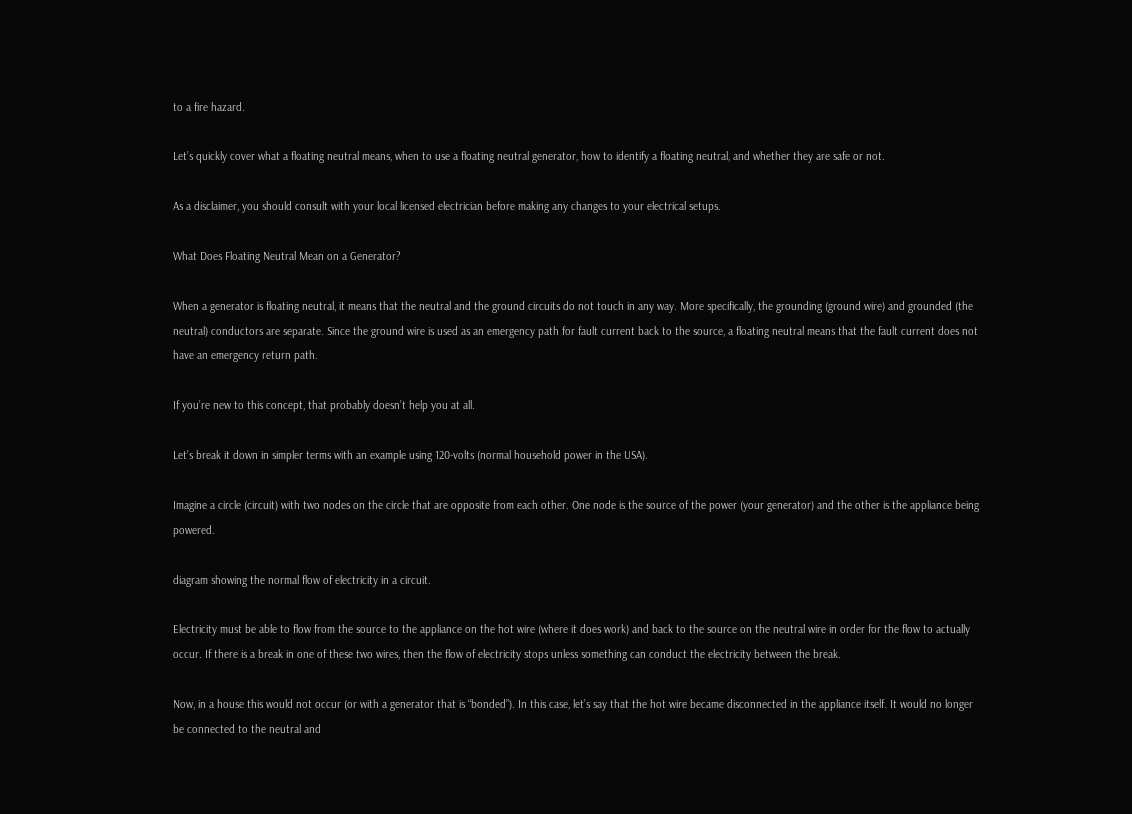to a fire hazard.

Let’s quickly cover what a floating neutral means, when to use a floating neutral generator, how to identify a floating neutral, and whether they are safe or not.

As a disclaimer, you should consult with your local licensed electrician before making any changes to your electrical setups.

What Does Floating Neutral Mean on a Generator?

When a generator is floating neutral, it means that the neutral and the ground circuits do not touch in any way. More specifically, the grounding (ground wire) and grounded (the neutral) conductors are separate. Since the ground wire is used as an emergency path for fault current back to the source, a floating neutral means that the fault current does not have an emergency return path.

If you’re new to this concept, that probably doesn’t help you at all.

Let’s break it down in simpler terms with an example using 120-volts (normal household power in the USA).

Imagine a circle (circuit) with two nodes on the circle that are opposite from each other. One node is the source of the power (your generator) and the other is the appliance being powered.

diagram showing the normal flow of electricity in a circuit.

Electricity must be able to flow from the source to the appliance on the hot wire (where it does work) and back to the source on the neutral wire in order for the flow to actually occur. If there is a break in one of these two wires, then the flow of electricity stops unless something can conduct the electricity between the break.

Now, in a house this would not occur (or with a generator that is “bonded”). In this case, let’s say that the hot wire became disconnected in the appliance itself. It would no longer be connected to the neutral and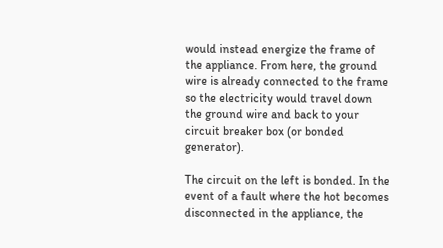would instead energize the frame of the appliance. From here, the ground wire is already connected to the frame so the electricity would travel down the ground wire and back to your circuit breaker box (or bonded generator).

The circuit on the left is bonded. In the event of a fault where the hot becomes disconnected in the appliance, the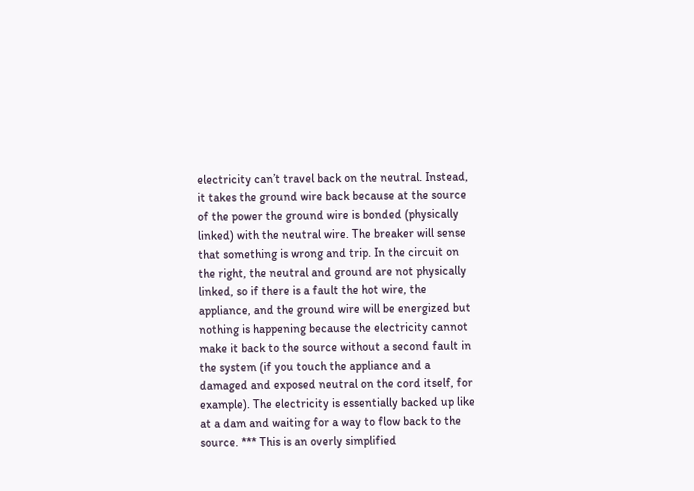electricity can’t travel back on the neutral. Instead, it takes the ground wire back because at the source of the power the ground wire is bonded (physically linked) with the neutral wire. The breaker will sense that something is wrong and trip. In the circuit on the right, the neutral and ground are not physically linked, so if there is a fault the hot wire, the appliance, and the ground wire will be energized but nothing is happening because the electricity cannot make it back to the source without a second fault in the system (if you touch the appliance and a damaged and exposed neutral on the cord itself, for example). The electricity is essentially backed up like at a dam and waiting for a way to flow back to the source. *** This is an overly simplified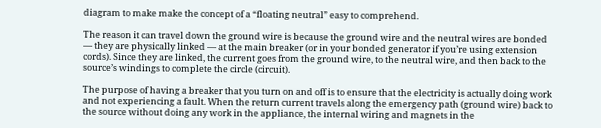diagram to make make the concept of a “floating neutral” easy to comprehend.

The reason it can travel down the ground wire is because the ground wire and the neutral wires are bonded — they are physically linked — at the main breaker (or in your bonded generator if you’re using extension cords). Since they are linked, the current goes from the ground wire, to the neutral wire, and then back to the source’s windings to complete the circle (circuit).

The purpose of having a breaker that you turn on and off is to ensure that the electricity is actually doing work and not experiencing a fault. When the return current travels along the emergency path (ground wire) back to the source without doing any work in the appliance, the internal wiring and magnets in the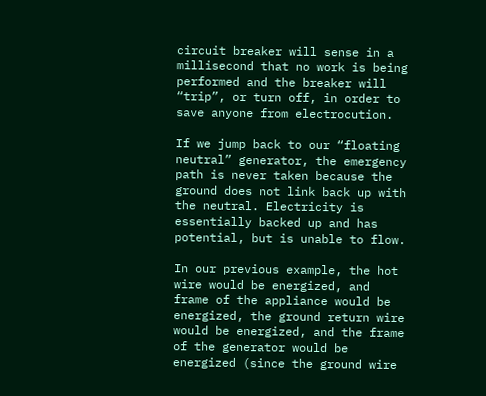circuit breaker will sense in a millisecond that no work is being performed and the breaker will “trip”, or turn off, in order to save anyone from electrocution.

If we jump back to our “floating neutral” generator, the emergency path is never taken because the ground does not link back up with the neutral. Electricity is essentially backed up and has potential, but is unable to flow.

In our previous example, the hot wire would be energized, and frame of the appliance would be energized, the ground return wire would be energized, and the frame of the generator would be energized (since the ground wire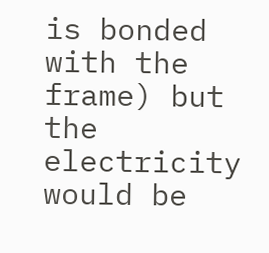is bonded with the frame) but the electricity would be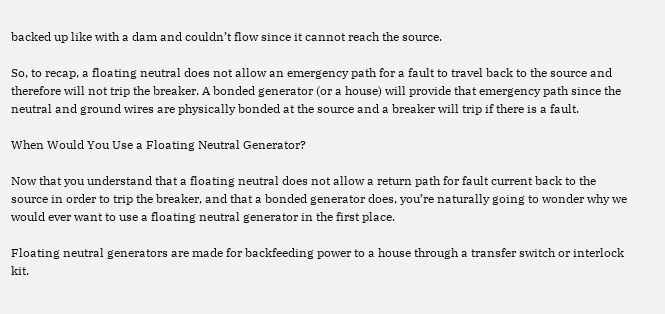backed up like with a dam and couldn’t flow since it cannot reach the source.

So, to recap, a floating neutral does not allow an emergency path for a fault to travel back to the source and therefore will not trip the breaker. A bonded generator (or a house) will provide that emergency path since the neutral and ground wires are physically bonded at the source and a breaker will trip if there is a fault.

When Would You Use a Floating Neutral Generator?

Now that you understand that a floating neutral does not allow a return path for fault current back to the source in order to trip the breaker, and that a bonded generator does, you’re naturally going to wonder why we would ever want to use a floating neutral generator in the first place.

Floating neutral generators are made for backfeeding power to a house through a transfer switch or interlock kit.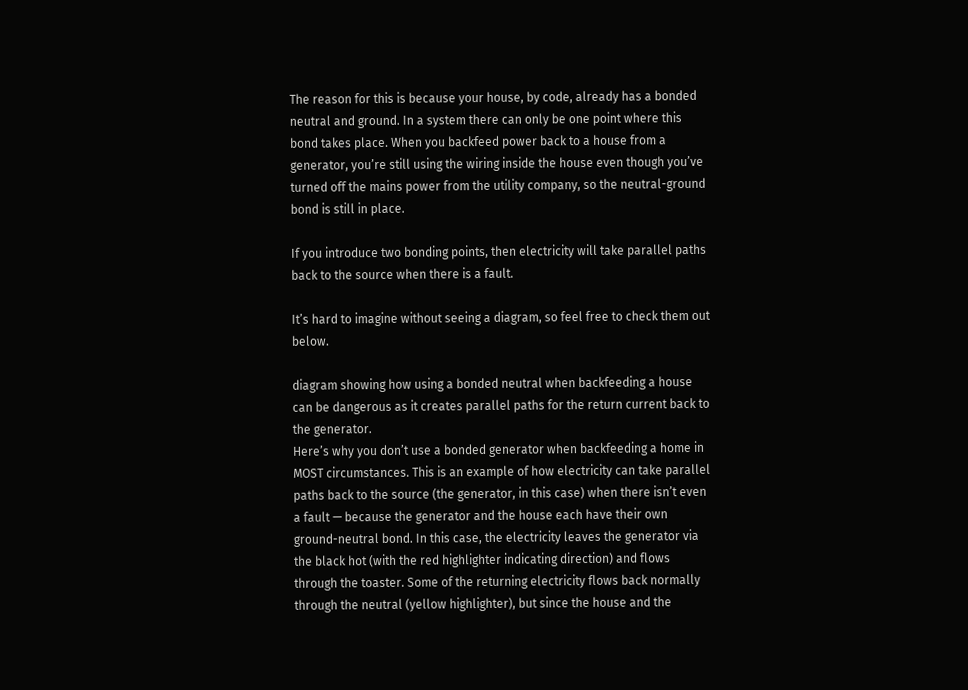The reason for this is because your house, by code, already has a bonded neutral and ground. In a system there can only be one point where this bond takes place. When you backfeed power back to a house from a generator, you’re still using the wiring inside the house even though you’ve turned off the mains power from the utility company, so the neutral-ground bond is still in place.

If you introduce two bonding points, then electricity will take parallel paths back to the source when there is a fault.

It’s hard to imagine without seeing a diagram, so feel free to check them out below.

diagram showing how using a bonded neutral when backfeeding a house can be dangerous as it creates parallel paths for the return current back to the generator.
Here’s why you don’t use a bonded generator when backfeeding a home in MOST circumstances. This is an example of how electricity can take parallel paths back to the source (the generator, in this case) when there isn’t even a fault — because the generator and the house each have their own ground-neutral bond. In this case, the electricity leaves the generator via the black hot (with the red highlighter indicating direction) and flows through the toaster. Some of the returning electricity flows back normally through the neutral (yellow highlighter), but since the house and the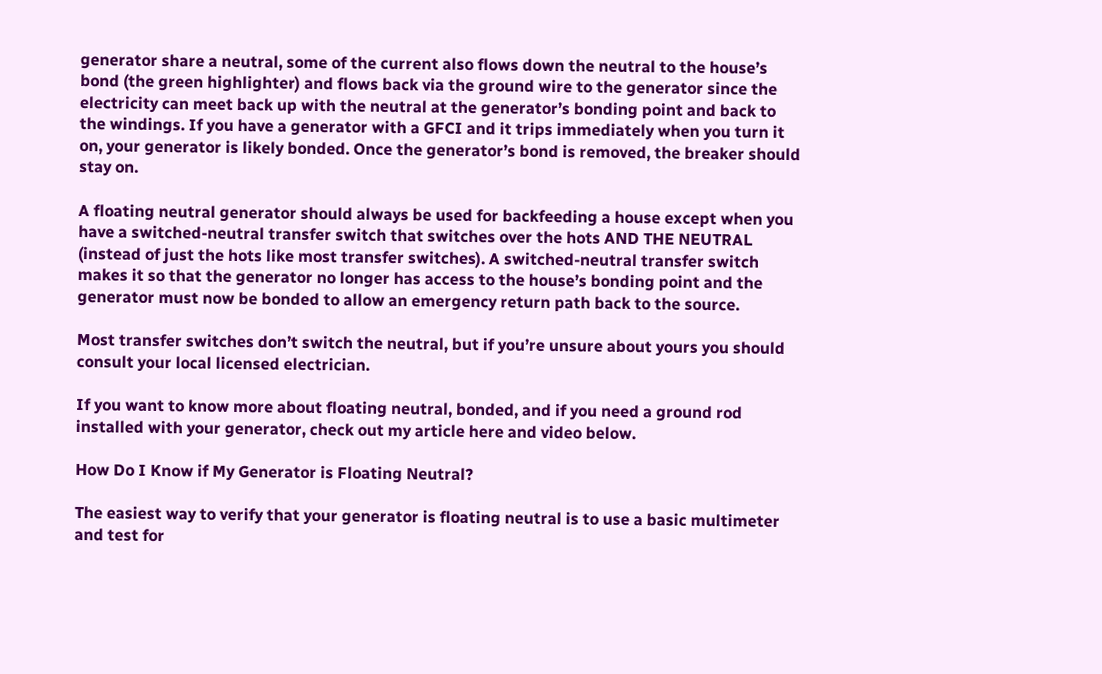generator share a neutral, some of the current also flows down the neutral to the house’s bond (the green highlighter) and flows back via the ground wire to the generator since the electricity can meet back up with the neutral at the generator’s bonding point and back to the windings. If you have a generator with a GFCI and it trips immediately when you turn it on, your generator is likely bonded. Once the generator’s bond is removed, the breaker should stay on.

A floating neutral generator should always be used for backfeeding a house except when you have a switched-neutral transfer switch that switches over the hots AND THE NEUTRAL (instead of just the hots like most transfer switches). A switched-neutral transfer switch makes it so that the generator no longer has access to the house’s bonding point and the generator must now be bonded to allow an emergency return path back to the source.

Most transfer switches don’t switch the neutral, but if you’re unsure about yours you should consult your local licensed electrician.

If you want to know more about floating neutral, bonded, and if you need a ground rod installed with your generator, check out my article here and video below.

How Do I Know if My Generator is Floating Neutral?

The easiest way to verify that your generator is floating neutral is to use a basic multimeter and test for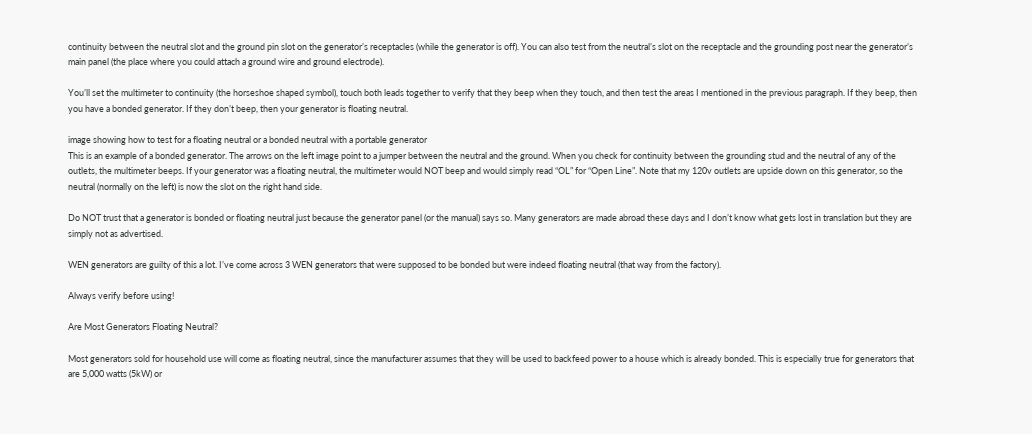continuity between the neutral slot and the ground pin slot on the generator’s receptacles (while the generator is off). You can also test from the neutral’s slot on the receptacle and the grounding post near the generator’s main panel (the place where you could attach a ground wire and ground electrode).

You’ll set the multimeter to continuity (the horseshoe shaped symbol), touch both leads together to verify that they beep when they touch, and then test the areas I mentioned in the previous paragraph. If they beep, then you have a bonded generator. If they don’t beep, then your generator is floating neutral.

image showing how to test for a floating neutral or a bonded neutral with a portable generator
This is an example of a bonded generator. The arrows on the left image point to a jumper between the neutral and the ground. When you check for continuity between the grounding stud and the neutral of any of the outlets, the multimeter beeps. If your generator was a floating neutral, the multimeter would NOT beep and would simply read “OL” for “Open Line”. Note that my 120v outlets are upside down on this generator, so the neutral (normally on the left) is now the slot on the right hand side.

Do NOT trust that a generator is bonded or floating neutral just because the generator panel (or the manual) says so. Many generators are made abroad these days and I don’t know what gets lost in translation but they are simply not as advertised.

WEN generators are guilty of this a lot. I’ve come across 3 WEN generators that were supposed to be bonded but were indeed floating neutral (that way from the factory).

Always verify before using!

Are Most Generators Floating Neutral?

Most generators sold for household use will come as floating neutral, since the manufacturer assumes that they will be used to backfeed power to a house which is already bonded. This is especially true for generators that are 5,000 watts (5kW) or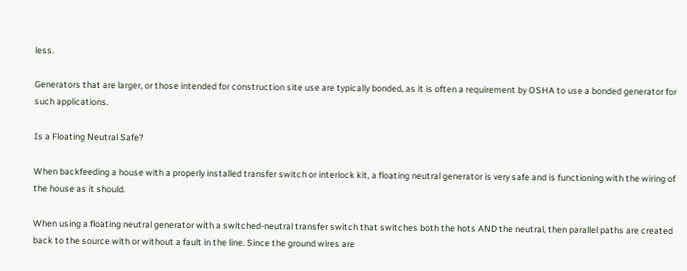less.

Generators that are larger, or those intended for construction site use are typically bonded, as it is often a requirement by OSHA to use a bonded generator for such applications.

Is a Floating Neutral Safe?

When backfeeding a house with a properly installed transfer switch or interlock kit, a floating neutral generator is very safe and is functioning with the wiring of the house as it should.

When using a floating neutral generator with a switched-neutral transfer switch that switches both the hots AND the neutral, then parallel paths are created back to the source with or without a fault in the line. Since the ground wires are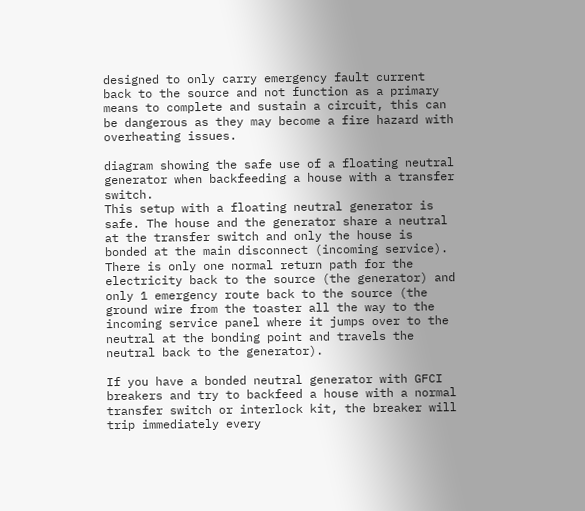designed to only carry emergency fault current back to the source and not function as a primary means to complete and sustain a circuit, this can be dangerous as they may become a fire hazard with overheating issues.

diagram showing the safe use of a floating neutral generator when backfeeding a house with a transfer switch.
This setup with a floating neutral generator is safe. The house and the generator share a neutral at the transfer switch and only the house is bonded at the main disconnect (incoming service). There is only one normal return path for the electricity back to the source (the generator) and only 1 emergency route back to the source (the ground wire from the toaster all the way to the incoming service panel where it jumps over to the neutral at the bonding point and travels the neutral back to the generator).

If you have a bonded neutral generator with GFCI breakers and try to backfeed a house with a normal transfer switch or interlock kit, the breaker will trip immediately every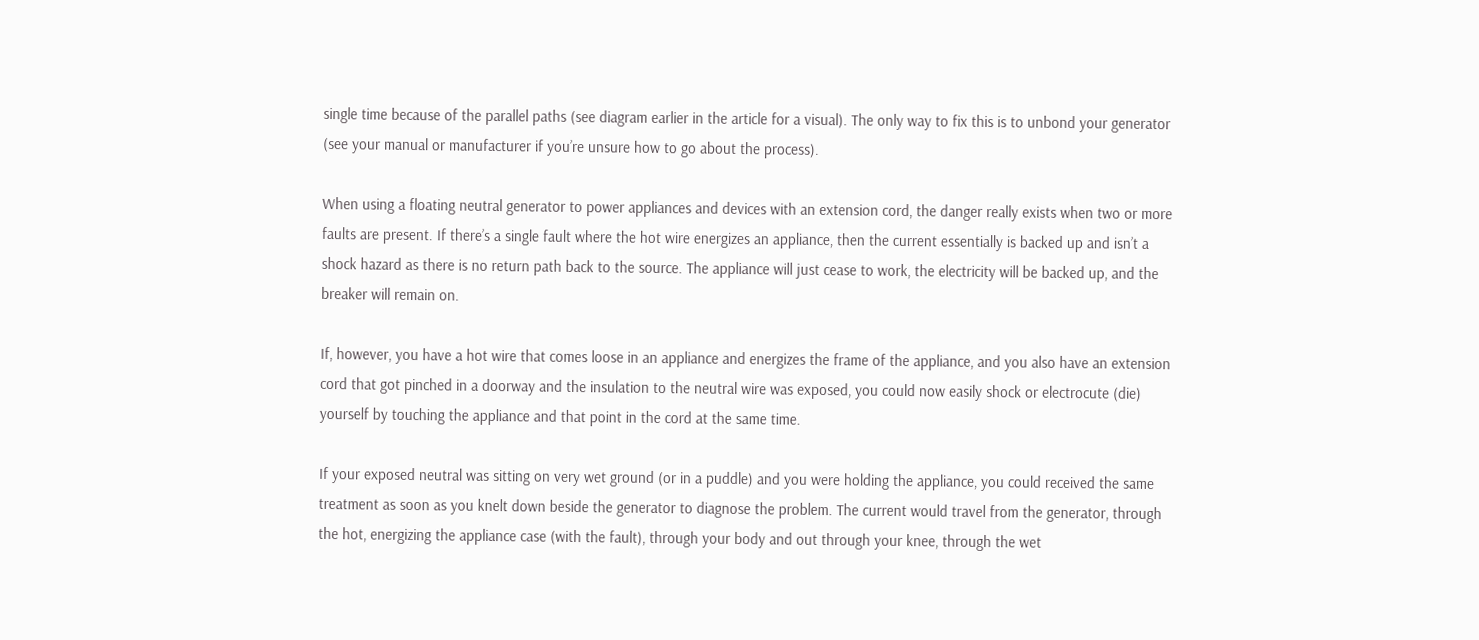single time because of the parallel paths (see diagram earlier in the article for a visual). The only way to fix this is to unbond your generator (see your manual or manufacturer if you’re unsure how to go about the process).

When using a floating neutral generator to power appliances and devices with an extension cord, the danger really exists when two or more faults are present. If there’s a single fault where the hot wire energizes an appliance, then the current essentially is backed up and isn’t a shock hazard as there is no return path back to the source. The appliance will just cease to work, the electricity will be backed up, and the breaker will remain on.

If, however, you have a hot wire that comes loose in an appliance and energizes the frame of the appliance, and you also have an extension cord that got pinched in a doorway and the insulation to the neutral wire was exposed, you could now easily shock or electrocute (die) yourself by touching the appliance and that point in the cord at the same time.

If your exposed neutral was sitting on very wet ground (or in a puddle) and you were holding the appliance, you could received the same treatment as soon as you knelt down beside the generator to diagnose the problem. The current would travel from the generator, through the hot, energizing the appliance case (with the fault), through your body and out through your knee, through the wet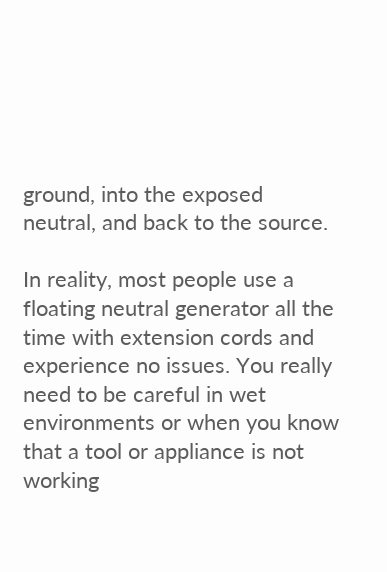ground, into the exposed neutral, and back to the source.

In reality, most people use a floating neutral generator all the time with extension cords and experience no issues. You really need to be careful in wet environments or when you know that a tool or appliance is not working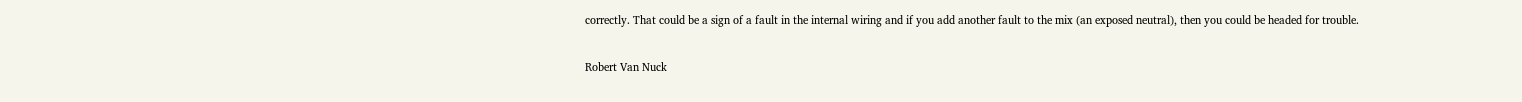correctly. That could be a sign of a fault in the internal wiring and if you add another fault to the mix (an exposed neutral), then you could be headed for trouble.

Robert Van Nuck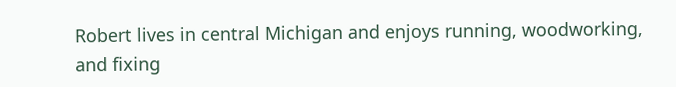Robert lives in central Michigan and enjoys running, woodworking, and fixing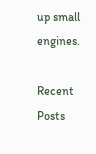up small engines.

Recent Posts